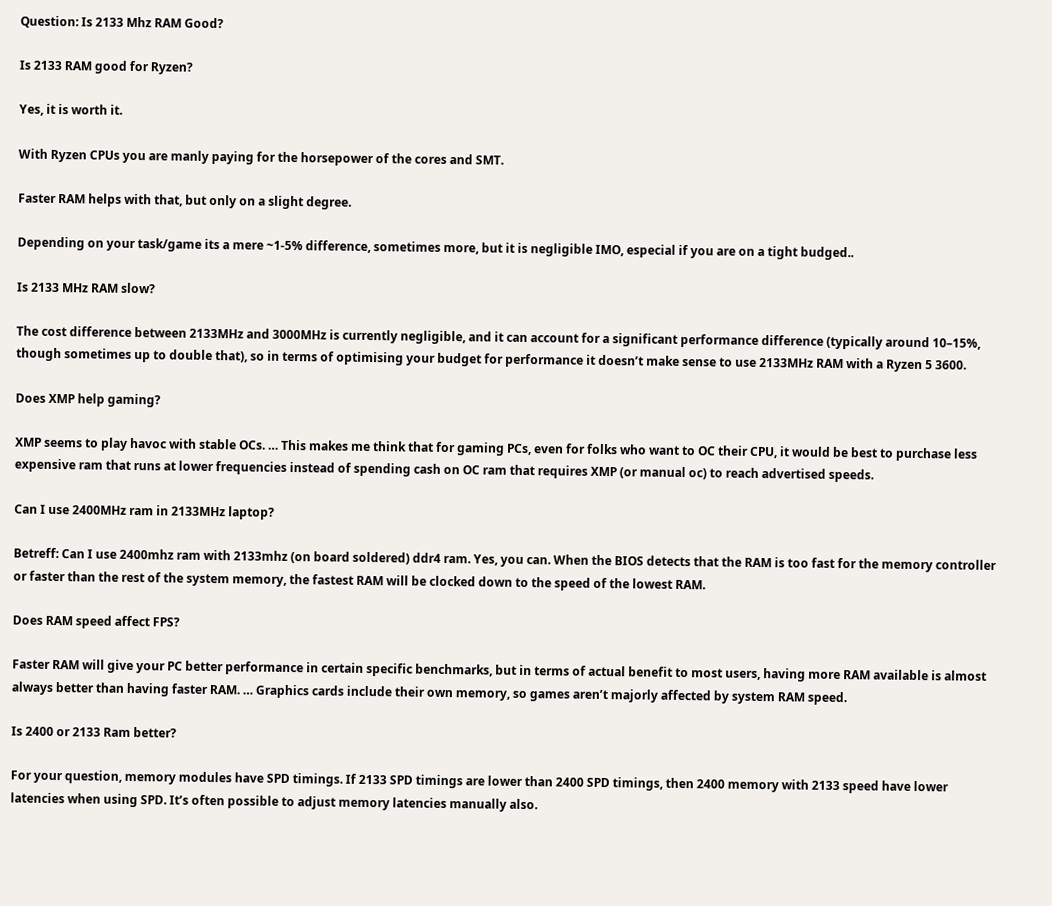Question: Is 2133 Mhz RAM Good?

Is 2133 RAM good for Ryzen?

Yes, it is worth it.

With Ryzen CPUs you are manly paying for the horsepower of the cores and SMT.

Faster RAM helps with that, but only on a slight degree.

Depending on your task/game its a mere ~1-5% difference, sometimes more, but it is negligible IMO, especial if you are on a tight budged..

Is 2133 MHz RAM slow?

The cost difference between 2133MHz and 3000MHz is currently negligible, and it can account for a significant performance difference (typically around 10–15%, though sometimes up to double that), so in terms of optimising your budget for performance it doesn’t make sense to use 2133MHz RAM with a Ryzen 5 3600.

Does XMP help gaming?

XMP seems to play havoc with stable OCs. … This makes me think that for gaming PCs, even for folks who want to OC their CPU, it would be best to purchase less expensive ram that runs at lower frequencies instead of spending cash on OC ram that requires XMP (or manual oc) to reach advertised speeds.

Can I use 2400MHz ram in 2133MHz laptop?

Betreff: Can I use 2400mhz ram with 2133mhz (on board soldered) ddr4 ram. Yes, you can. When the BIOS detects that the RAM is too fast for the memory controller or faster than the rest of the system memory, the fastest RAM will be clocked down to the speed of the lowest RAM.

Does RAM speed affect FPS?

Faster RAM will give your PC better performance in certain specific benchmarks, but in terms of actual benefit to most users, having more RAM available is almost always better than having faster RAM. … Graphics cards include their own memory, so games aren’t majorly affected by system RAM speed.

Is 2400 or 2133 Ram better?

For your question, memory modules have SPD timings. If 2133 SPD timings are lower than 2400 SPD timings, then 2400 memory with 2133 speed have lower latencies when using SPD. It’s often possible to adjust memory latencies manually also.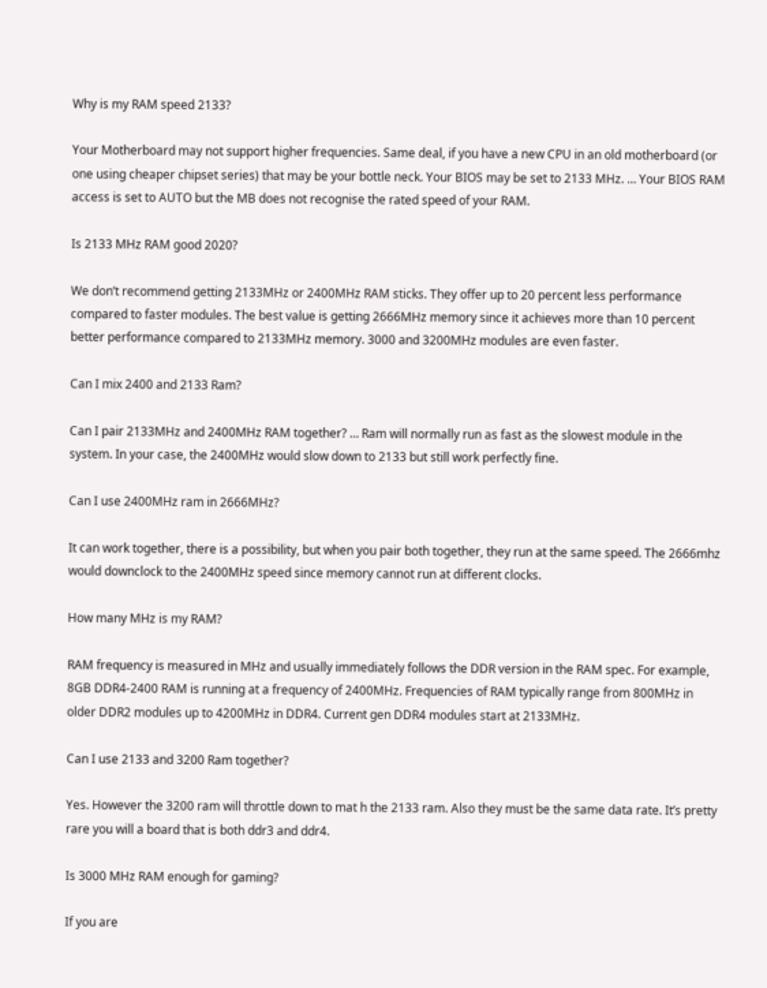Why is my RAM speed 2133?

Your Motherboard may not support higher frequencies. Same deal, if you have a new CPU in an old motherboard (or one using cheaper chipset series) that may be your bottle neck. Your BIOS may be set to 2133 MHz. … Your BIOS RAM access is set to AUTO but the MB does not recognise the rated speed of your RAM.

Is 2133 MHz RAM good 2020?

We don’t recommend getting 2133MHz or 2400MHz RAM sticks. They offer up to 20 percent less performance compared to faster modules. The best value is getting 2666MHz memory since it achieves more than 10 percent better performance compared to 2133MHz memory. 3000 and 3200MHz modules are even faster.

Can I mix 2400 and 2133 Ram?

Can I pair 2133MHz and 2400MHz RAM together? … Ram will normally run as fast as the slowest module in the system. In your case, the 2400MHz would slow down to 2133 but still work perfectly fine.

Can I use 2400MHz ram in 2666MHz?

It can work together, there is a possibility, but when you pair both together, they run at the same speed. The 2666mhz would downclock to the 2400MHz speed since memory cannot run at different clocks.

How many MHz is my RAM?

RAM frequency is measured in MHz and usually immediately follows the DDR version in the RAM spec. For example, 8GB DDR4-2400 RAM is running at a frequency of 2400MHz. Frequencies of RAM typically range from 800MHz in older DDR2 modules up to 4200MHz in DDR4. Current gen DDR4 modules start at 2133MHz.

Can I use 2133 and 3200 Ram together?

Yes. However the 3200 ram will throttle down to mat h the 2133 ram. Also they must be the same data rate. It’s pretty rare you will a board that is both ddr3 and ddr4.

Is 3000 MHz RAM enough for gaming?

If you are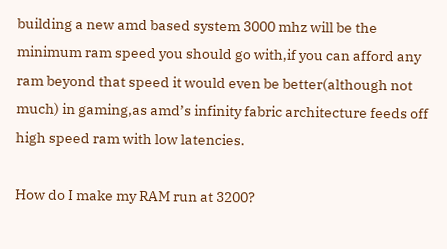building a new amd based system 3000 mhz will be the minimum ram speed you should go with,if you can afford any ram beyond that speed it would even be better(although not much) in gaming,as amd’s infinity fabric architecture feeds off high speed ram with low latencies.

How do I make my RAM run at 3200?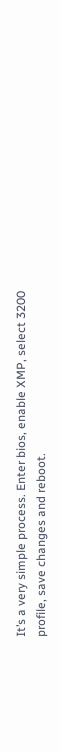It’s a very simple process. Enter bios, enable XMP, select 3200 profile, save changes and reboot.